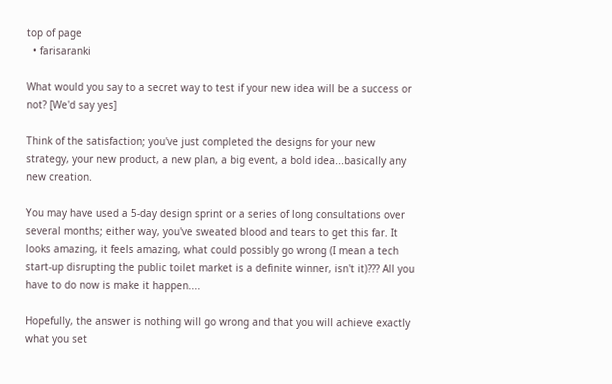top of page
  • farisaranki

What would you say to a secret way to test if your new idea will be a success or not? [We'd say yes]

Think of the satisfaction; you've just completed the designs for your new strategy, your new product, a new plan, a big event, a bold idea...basically any new creation.

You may have used a 5-day design sprint or a series of long consultations over several months; either way, you've sweated blood and tears to get this far. It looks amazing, it feels amazing, what could possibly go wrong (I mean a tech start-up disrupting the public toilet market is a definite winner, isn't it)??? All you have to do now is make it happen....

Hopefully, the answer is nothing will go wrong and that you will achieve exactly what you set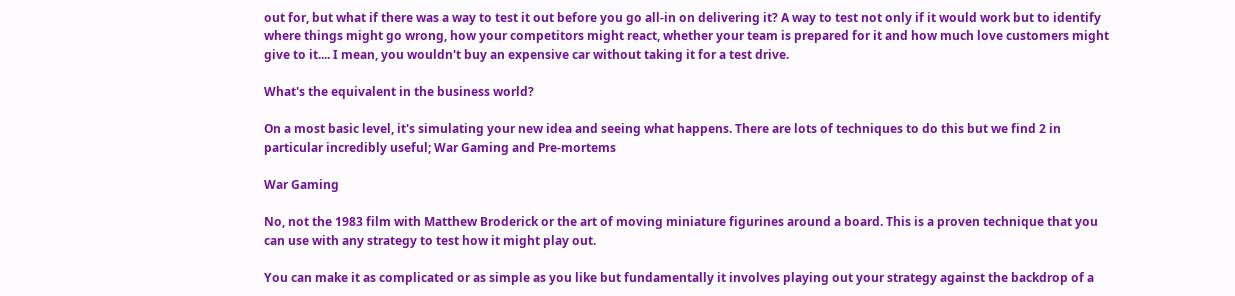out for, but what if there was a way to test it out before you go all-in on delivering it? A way to test not only if it would work but to identify where things might go wrong, how your competitors might react, whether your team is prepared for it and how much love customers might give to it.... I mean, you wouldn't buy an expensive car without taking it for a test drive.

What's the equivalent in the business world?

On a most basic level, it's simulating your new idea and seeing what happens. There are lots of techniques to do this but we find 2 in particular incredibly useful; War Gaming and Pre-mortems

War Gaming

No, not the 1983 film with Matthew Broderick or the art of moving miniature figurines around a board. This is a proven technique that you can use with any strategy to test how it might play out.

You can make it as complicated or as simple as you like but fundamentally it involves playing out your strategy against the backdrop of a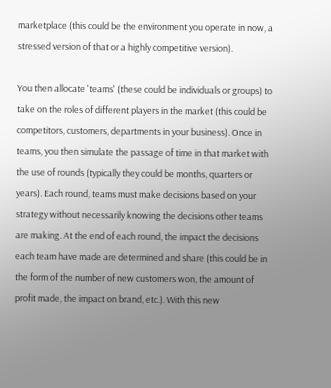marketplace (this could be the environment you operate in now, a stressed version of that or a highly competitive version).

You then allocate 'teams' (these could be individuals or groups) to take on the roles of different players in the market (this could be competitors, customers, departments in your business). Once in teams, you then simulate the passage of time in that market with the use of rounds (typically they could be months, quarters or years). Each round, teams must make decisions based on your strategy without necessarily knowing the decisions other teams are making. At the end of each round, the impact the decisions each team have made are determined and share (this could be in the form of the number of new customers won, the amount of profit made, the impact on brand, etc.). With this new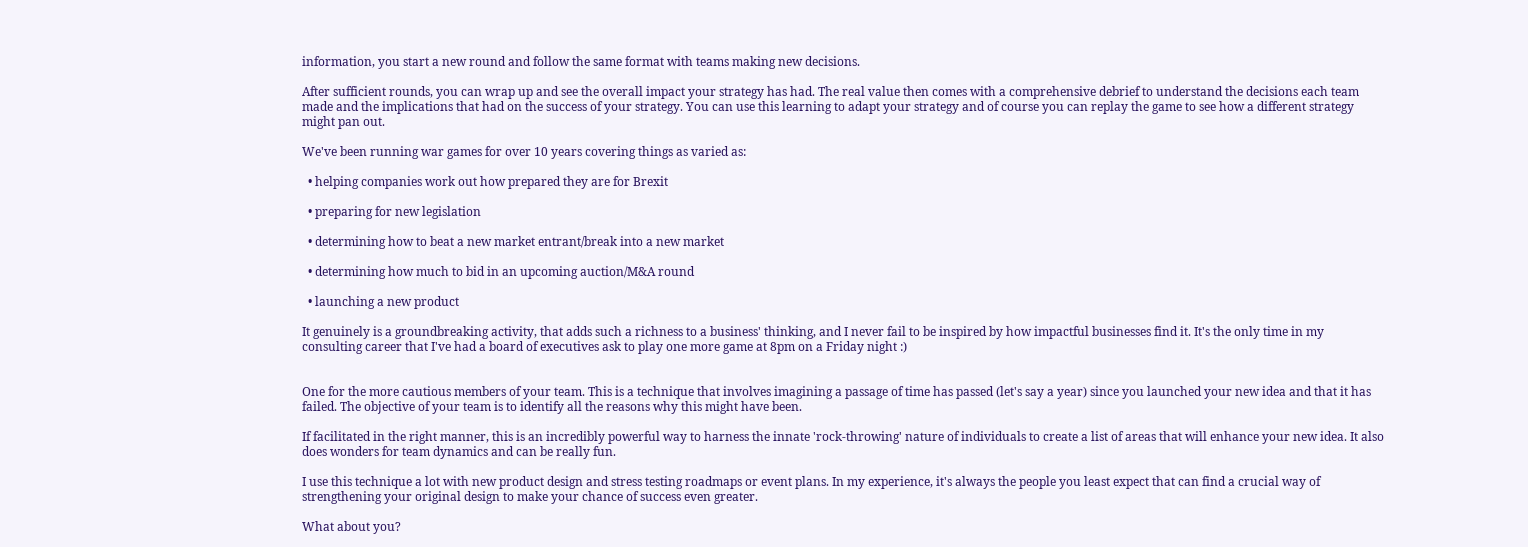information, you start a new round and follow the same format with teams making new decisions.

After sufficient rounds, you can wrap up and see the overall impact your strategy has had. The real value then comes with a comprehensive debrief to understand the decisions each team made and the implications that had on the success of your strategy. You can use this learning to adapt your strategy and of course you can replay the game to see how a different strategy might pan out.

We've been running war games for over 10 years covering things as varied as:

  • helping companies work out how prepared they are for Brexit

  • preparing for new legislation

  • determining how to beat a new market entrant/break into a new market

  • determining how much to bid in an upcoming auction/M&A round

  • launching a new product

It genuinely is a groundbreaking activity, that adds such a richness to a business' thinking, and I never fail to be inspired by how impactful businesses find it. It's the only time in my consulting career that I've had a board of executives ask to play one more game at 8pm on a Friday night :)


One for the more cautious members of your team. This is a technique that involves imagining a passage of time has passed (let's say a year) since you launched your new idea and that it has failed. The objective of your team is to identify all the reasons why this might have been.

If facilitated in the right manner, this is an incredibly powerful way to harness the innate 'rock-throwing' nature of individuals to create a list of areas that will enhance your new idea. It also does wonders for team dynamics and can be really fun.

I use this technique a lot with new product design and stress testing roadmaps or event plans. In my experience, it's always the people you least expect that can find a crucial way of strengthening your original design to make your chance of success even greater.

What about you?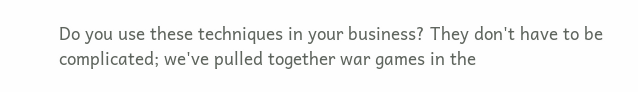Do you use these techniques in your business? They don't have to be complicated; we've pulled together war games in the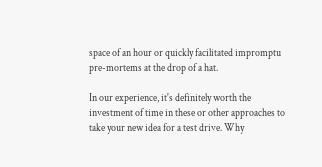space of an hour or quickly facilitated impromptu pre-mortems at the drop of a hat.

In our experience, it's definitely worth the investment of time in these or other approaches to take your new idea for a test drive. Why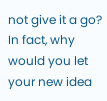not give it a go? In fact, why would you let your new idea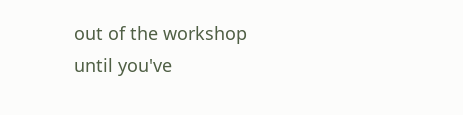out of the workshop until you've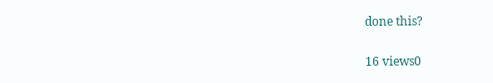done this?

16 views0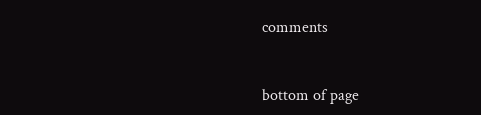comments


bottom of page